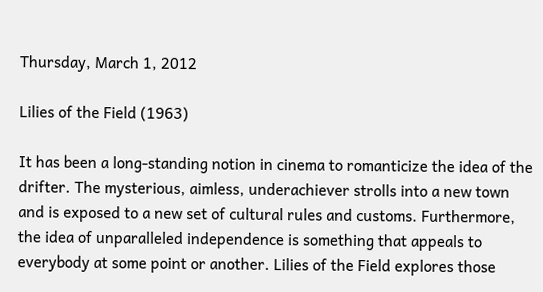Thursday, March 1, 2012

Lilies of the Field (1963)

It has been a long-standing notion in cinema to romanticize the idea of the drifter. The mysterious, aimless, underachiever strolls into a new town and is exposed to a new set of cultural rules and customs. Furthermore, the idea of unparalleled independence is something that appeals to everybody at some point or another. Lilies of the Field explores those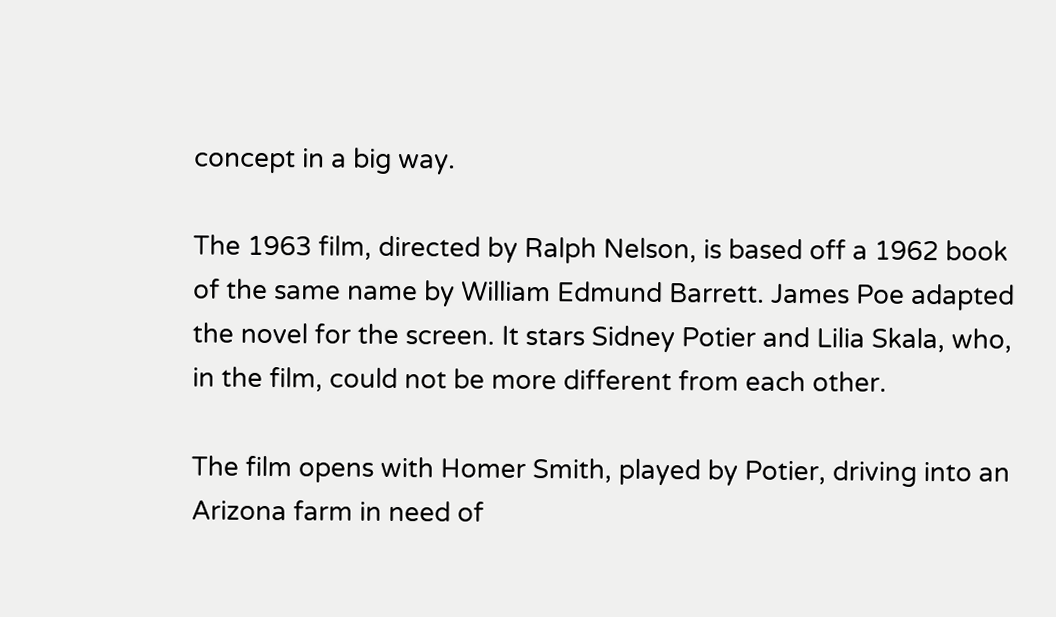concept in a big way.

The 1963 film, directed by Ralph Nelson, is based off a 1962 book of the same name by William Edmund Barrett. James Poe adapted the novel for the screen. It stars Sidney Potier and Lilia Skala, who, in the film, could not be more different from each other.

The film opens with Homer Smith, played by Potier, driving into an Arizona farm in need of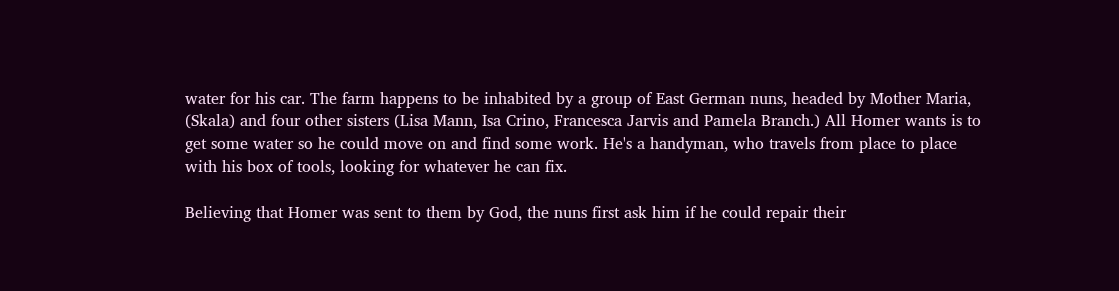water for his car. The farm happens to be inhabited by a group of East German nuns, headed by Mother Maria, (Skala) and four other sisters (Lisa Mann, Isa Crino, Francesca Jarvis and Pamela Branch.) All Homer wants is to get some water so he could move on and find some work. He's a handyman, who travels from place to place with his box of tools, looking for whatever he can fix.

Believing that Homer was sent to them by God, the nuns first ask him if he could repair their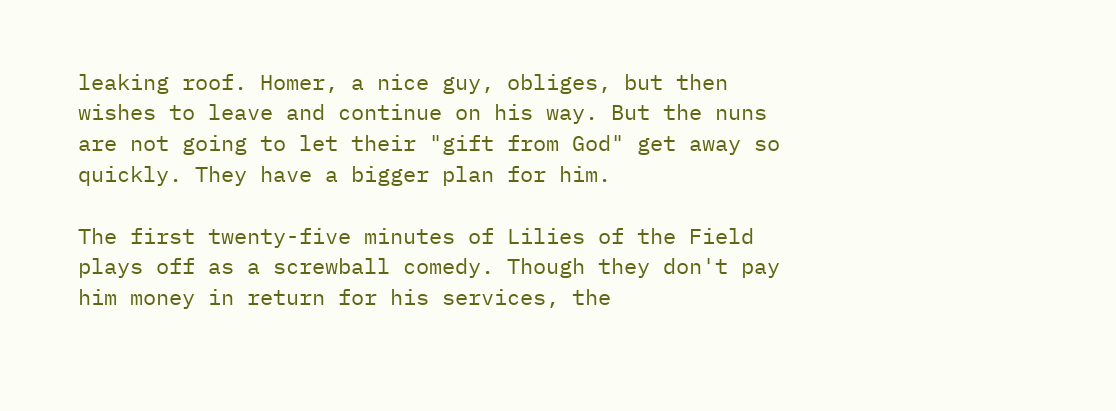leaking roof. Homer, a nice guy, obliges, but then wishes to leave and continue on his way. But the nuns are not going to let their "gift from God" get away so quickly. They have a bigger plan for him.

The first twenty-five minutes of Lilies of the Field plays off as a screwball comedy. Though they don't pay him money in return for his services, the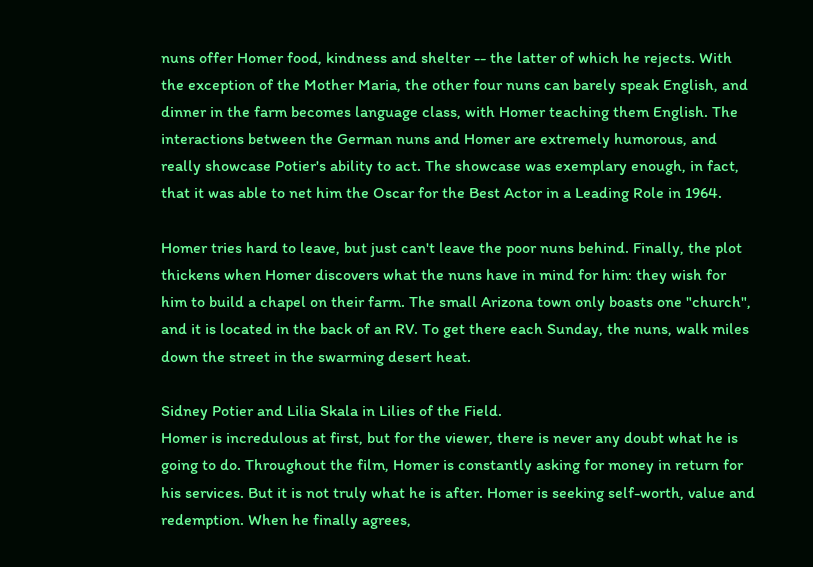nuns offer Homer food, kindness and shelter -- the latter of which he rejects. With the exception of the Mother Maria, the other four nuns can barely speak English, and dinner in the farm becomes language class, with Homer teaching them English. The interactions between the German nuns and Homer are extremely humorous, and really showcase Potier's ability to act. The showcase was exemplary enough, in fact, that it was able to net him the Oscar for the Best Actor in a Leading Role in 1964.

Homer tries hard to leave, but just can't leave the poor nuns behind. Finally, the plot thickens when Homer discovers what the nuns have in mind for him: they wish for him to build a chapel on their farm. The small Arizona town only boasts one "church", and it is located in the back of an RV. To get there each Sunday, the nuns, walk miles down the street in the swarming desert heat.

Sidney Potier and Lilia Skala in Lilies of the Field.
Homer is incredulous at first, but for the viewer, there is never any doubt what he is going to do. Throughout the film, Homer is constantly asking for money in return for his services. But it is not truly what he is after. Homer is seeking self-worth, value and redemption. When he finally agrees,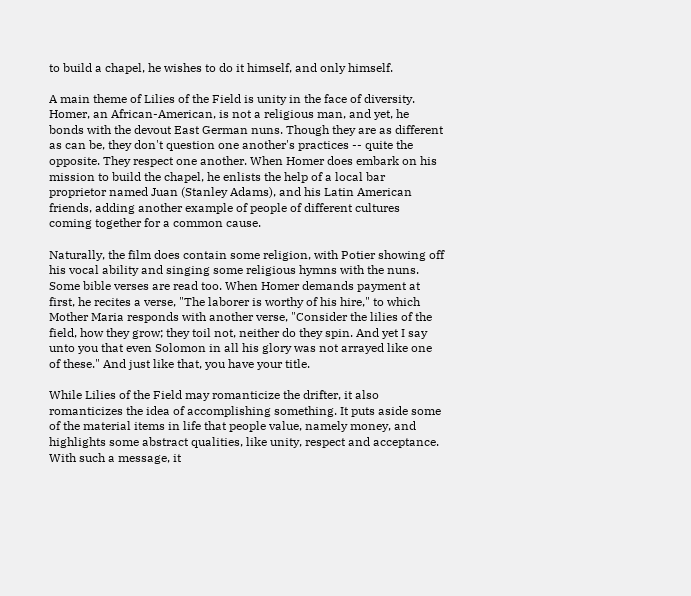to build a chapel, he wishes to do it himself, and only himself.

A main theme of Lilies of the Field is unity in the face of diversity. Homer, an African-American, is not a religious man, and yet, he bonds with the devout East German nuns. Though they are as different as can be, they don't question one another's practices -- quite the opposite. They respect one another. When Homer does embark on his mission to build the chapel, he enlists the help of a local bar proprietor named Juan (Stanley Adams), and his Latin American friends, adding another example of people of different cultures coming together for a common cause.

Naturally, the film does contain some religion, with Potier showing off his vocal ability and singing some religious hymns with the nuns. Some bible verses are read too. When Homer demands payment at first, he recites a verse, "The laborer is worthy of his hire," to which Mother Maria responds with another verse, "Consider the lilies of the field, how they grow; they toil not, neither do they spin. And yet I say unto you that even Solomon in all his glory was not arrayed like one of these." And just like that, you have your title.

While Lilies of the Field may romanticize the drifter, it also romanticizes the idea of accomplishing something. It puts aside some of the material items in life that people value, namely money, and highlights some abstract qualities, like unity, respect and acceptance. With such a message, it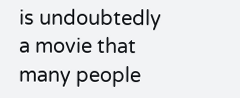is undoubtedly a movie that many people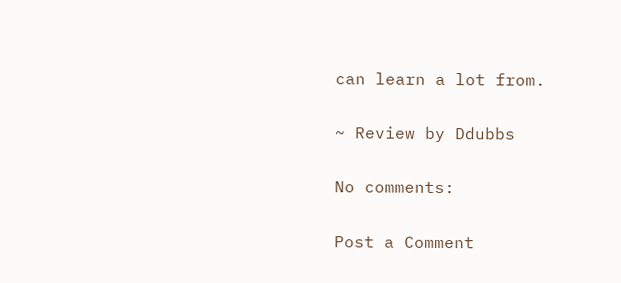can learn a lot from.

~ Review by Ddubbs

No comments:

Post a Comment